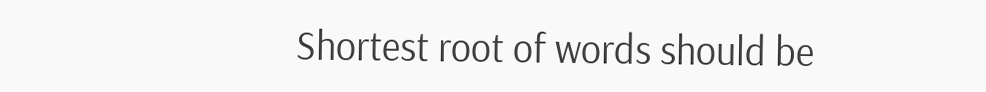Shortest root of words should be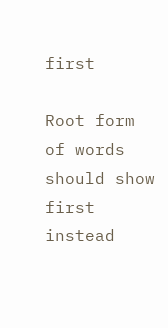first

Root form of words should show first instead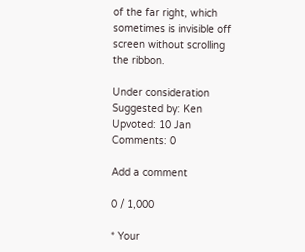of the far right, which sometimes is invisible off screen without scrolling the ribbon.

Under consideration Suggested by: Ken Upvoted: 10 Jan Comments: 0

Add a comment

0 / 1,000

* Your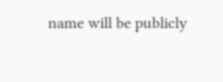name will be publicly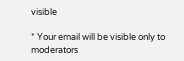visible

* Your email will be visible only to moderators